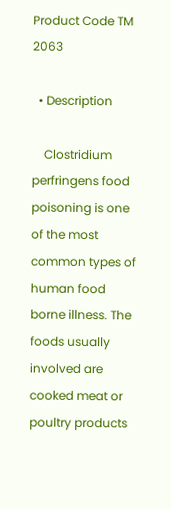Product Code TM 2063

  • Description

    Clostridium perfringens food poisoning is one of the most common types of human food borne illness. The foods usually involved are cooked meat or poultry products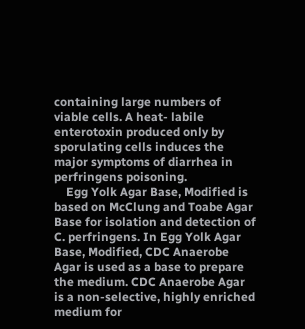containing large numbers of viable cells. A heat- labile enterotoxin produced only by sporulating cells induces the major symptoms of diarrhea in perfringens poisoning.
    Egg Yolk Agar Base, Modified is based on McClung and Toabe Agar Base for isolation and detection of C. perfringens. In Egg Yolk Agar Base, Modified, CDC Anaerobe Agar is used as a base to prepare the medium. CDC Anaerobe Agar is a non-selective, highly enriched medium for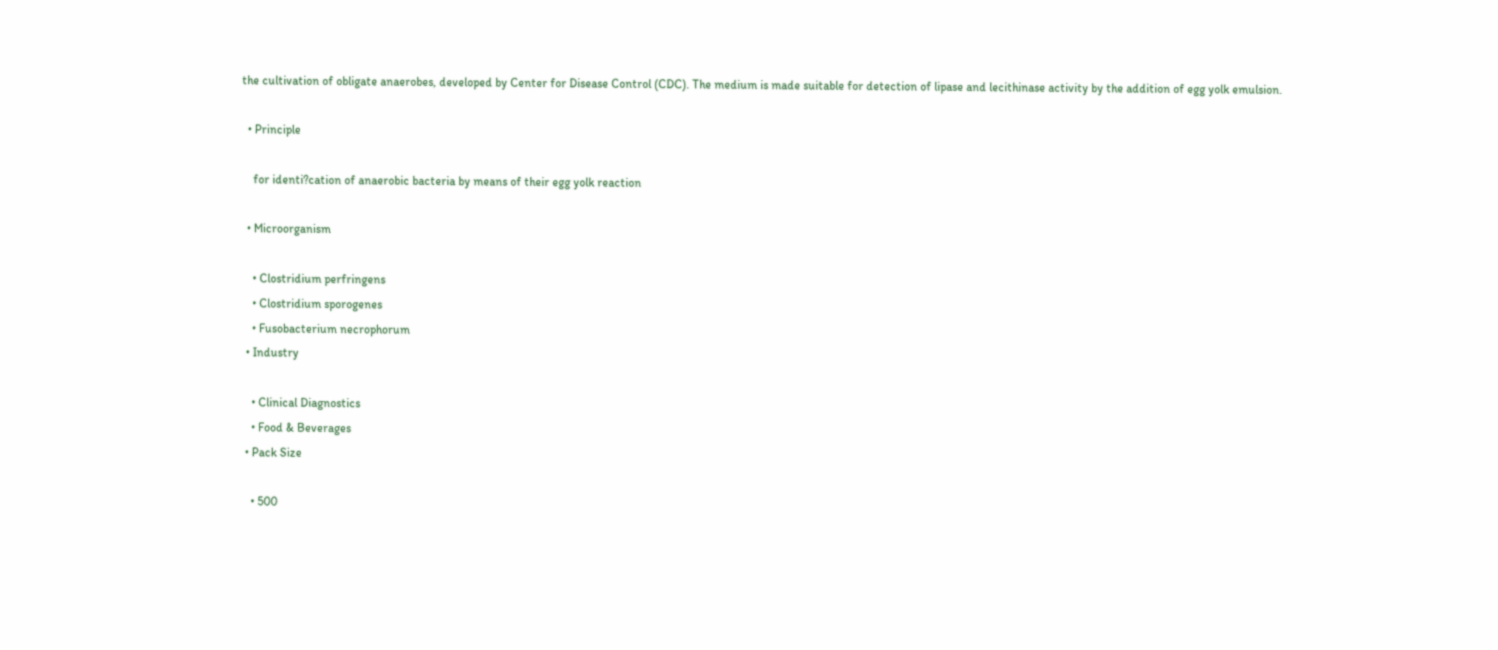the cultivation of obligate anaerobes, developed by Center for Disease Control (CDC). The medium is made suitable for detection of lipase and lecithinase activity by the addition of egg yolk emulsion.

  • Principle

    for identi?cation of anaerobic bacteria by means of their egg yolk reaction

  • Microorganism

    • Clostridium perfringens
    • Clostridium sporogenes
    • Fusobacterium necrophorum
  • Industry

    • Clinical Diagnostics
    • Food & Beverages
  • Pack Size

    • 500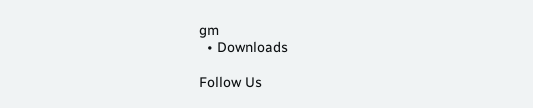gm
  • Downloads

Follow Us